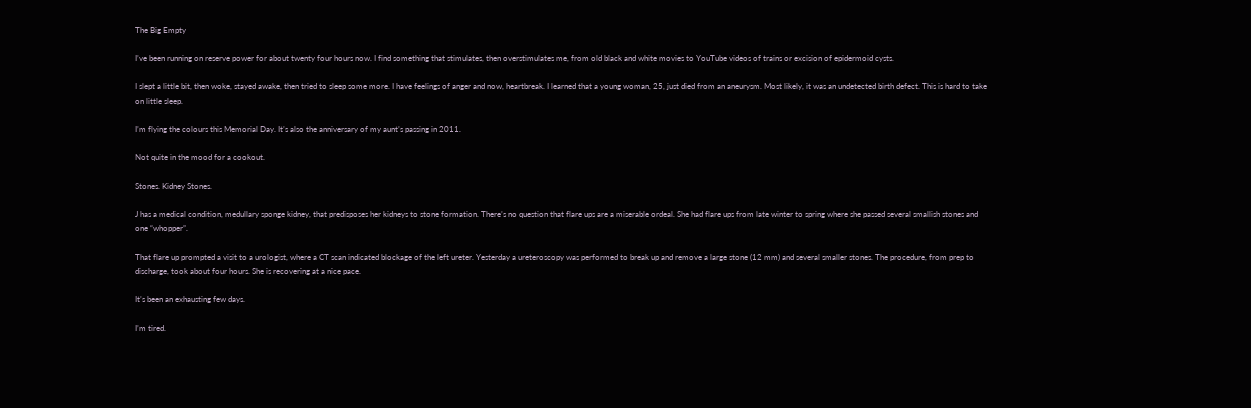The Big Empty

I’ve been running on reserve power for about twenty four hours now. I find something that stimulates, then overstimulates me, from old black and white movies to YouTube videos of trains or excision of epidermoid cysts.

I slept a little bit, then woke, stayed awake, then tried to sleep some more. I have feelings of anger and now, heartbreak. I learned that a young woman, 25, just died from an aneurysm. Most likely, it was an undetected birth defect. This is hard to take on little sleep.

I’m flying the colours this Memorial Day. It’s also the anniversary of my aunt’s passing in 2011.

Not quite in the mood for a cookout.

Stones. Kidney Stones.

J has a medical condition, medullary sponge kidney, that predisposes her kidneys to stone formation. There’s no question that flare ups are a miserable ordeal. She had flare ups from late winter to spring where she passed several smallish stones and one “whopper”.

That flare up prompted a visit to a urologist, where a CT scan indicated blockage of the left ureter. Yesterday a ureteroscopy was performed to break up and remove a large stone (12 mm) and several smaller stones. The procedure, from prep to discharge, took about four hours. She is recovering at a nice pace.

It’s been an exhausting few days.

I’m tired.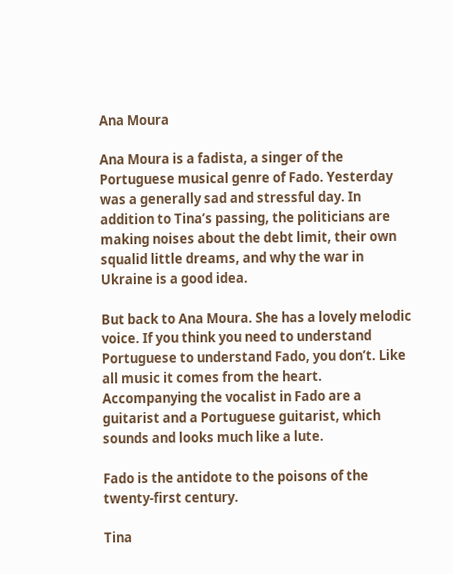Ana Moura

Ana Moura is a fadista, a singer of the Portuguese musical genre of Fado. Yesterday was a generally sad and stressful day. In addition to Tina’s passing, the politicians are making noises about the debt limit, their own squalid little dreams, and why the war in Ukraine is a good idea.

But back to Ana Moura. She has a lovely melodic voice. If you think you need to understand Portuguese to understand Fado, you don’t. Like all music it comes from the heart. Accompanying the vocalist in Fado are a guitarist and a Portuguese guitarist, which sounds and looks much like a lute.

Fado is the antidote to the poisons of the twenty-first century.

Tina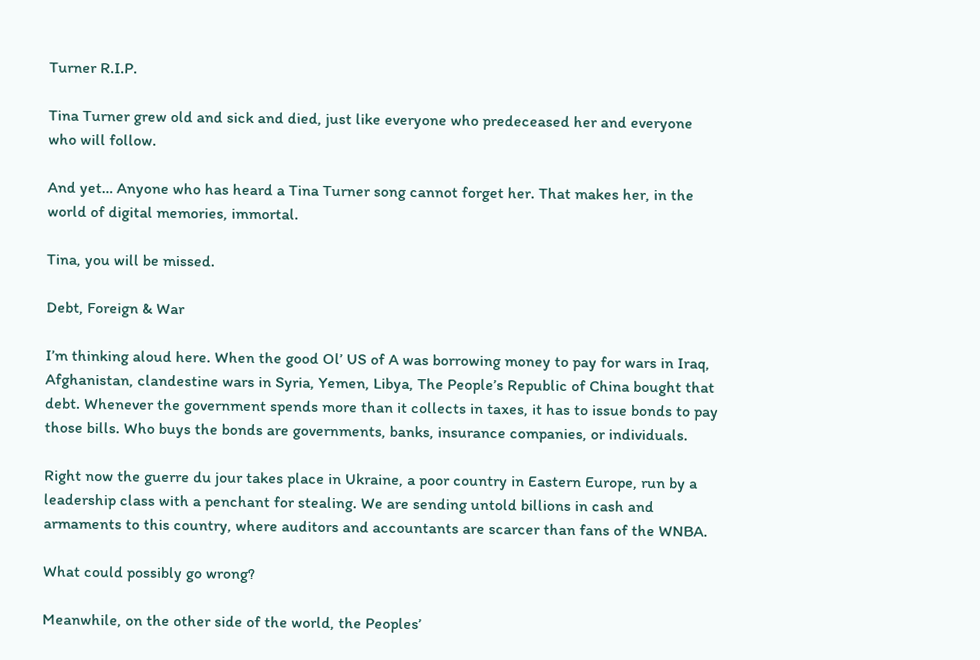Turner R.I.P.

Tina Turner grew old and sick and died, just like everyone who predeceased her and everyone who will follow.

And yet… Anyone who has heard a Tina Turner song cannot forget her. That makes her, in the world of digital memories, immortal.

Tina, you will be missed.

Debt, Foreign & War

I’m thinking aloud here. When the good Ol’ US of A was borrowing money to pay for wars in Iraq, Afghanistan, clandestine wars in Syria, Yemen, Libya, The People’s Republic of China bought that debt. Whenever the government spends more than it collects in taxes, it has to issue bonds to pay those bills. Who buys the bonds are governments, banks, insurance companies, or individuals.

Right now the guerre du jour takes place in Ukraine, a poor country in Eastern Europe, run by a leadership class with a penchant for stealing. We are sending untold billions in cash and armaments to this country, where auditors and accountants are scarcer than fans of the WNBA.

What could possibly go wrong?

Meanwhile, on the other side of the world, the Peoples’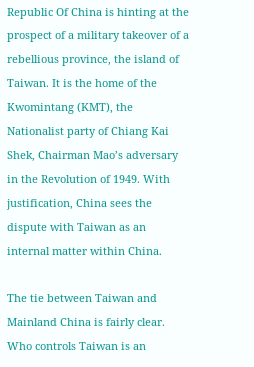Republic Of China is hinting at the prospect of a military takeover of a rebellious province, the island of Taiwan. It is the home of the Kwomintang (KMT), the Nationalist party of Chiang Kai Shek, Chairman Mao’s adversary in the Revolution of 1949. With justification, China sees the dispute with Taiwan as an internal matter within China.

The tie between Taiwan and Mainland China is fairly clear. Who controls Taiwan is an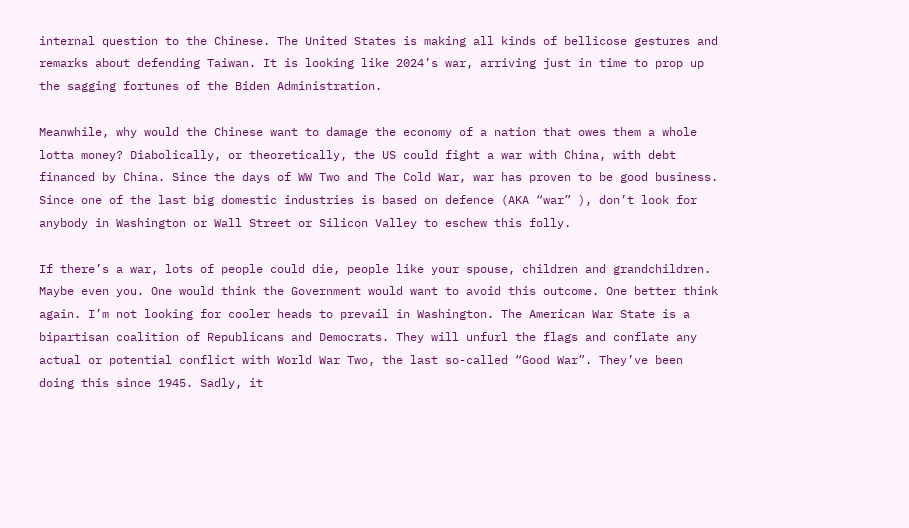internal question to the Chinese. The United States is making all kinds of bellicose gestures and remarks about defending Taiwan. It is looking like 2024’s war, arriving just in time to prop up the sagging fortunes of the Biden Administration.

Meanwhile, why would the Chinese want to damage the economy of a nation that owes them a whole lotta money? Diabolically, or theoretically, the US could fight a war with China, with debt financed by China. Since the days of WW Two and The Cold War, war has proven to be good business. Since one of the last big domestic industries is based on defence (AKA “war” ), don’t look for anybody in Washington or Wall Street or Silicon Valley to eschew this folly.

If there’s a war, lots of people could die, people like your spouse, children and grandchildren. Maybe even you. One would think the Government would want to avoid this outcome. One better think again. I’m not looking for cooler heads to prevail in Washington. The American War State is a bipartisan coalition of Republicans and Democrats. They will unfurl the flags and conflate any actual or potential conflict with World War Two, the last so-called “Good War”. They’ve been doing this since 1945. Sadly, it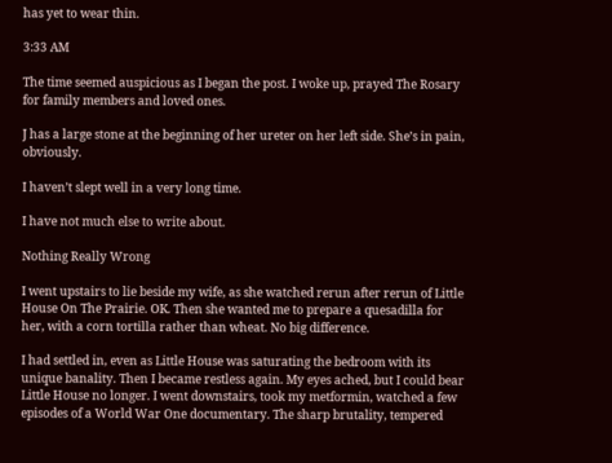has yet to wear thin.

3:33 AM

The time seemed auspicious as I began the post. I woke up, prayed The Rosary for family members and loved ones.

J has a large stone at the beginning of her ureter on her left side. She’s in pain, obviously.

I haven’t slept well in a very long time.

I have not much else to write about.

Nothing Really Wrong

I went upstairs to lie beside my wife, as she watched rerun after rerun of Little House On The Prairie. OK. Then she wanted me to prepare a quesadilla for her, with a corn tortilla rather than wheat. No big difference.

I had settled in, even as Little House was saturating the bedroom with its unique banality. Then I became restless again. My eyes ached, but I could bear Little House no longer. I went downstairs, took my metformin, watched a few episodes of a World War One documentary. The sharp brutality, tempered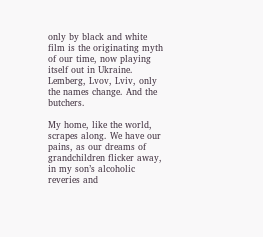only by black and white film is the originating myth of our time, now playing itself out in Ukraine. Lemberg, Lvov, Lviv, only the names change. And the butchers.

My home, like the world, scrapes along. We have our pains, as our dreams of grandchildren flicker away, in my son’s alcoholic reveries and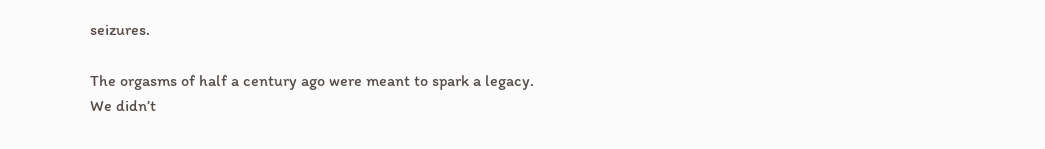seizures.

The orgasms of half a century ago were meant to spark a legacy. We didn’t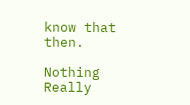know that then.

Nothing Really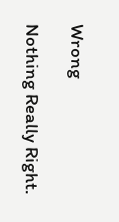Wrong

Nothing Really Right.